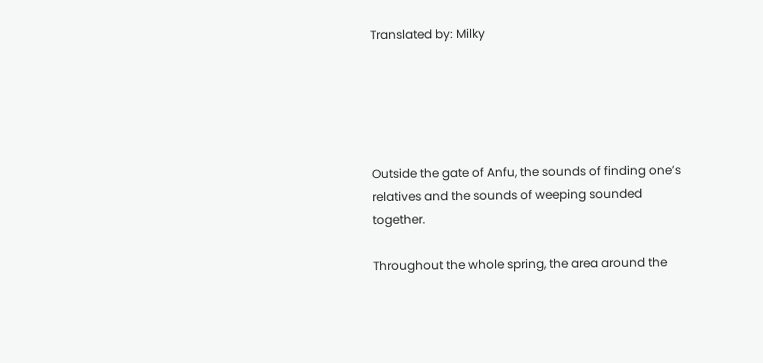Translated by: Milky





Outside the gate of Anfu, the sounds of finding one’s relatives and the sounds of weeping sounded together.

Throughout the whole spring, the area around the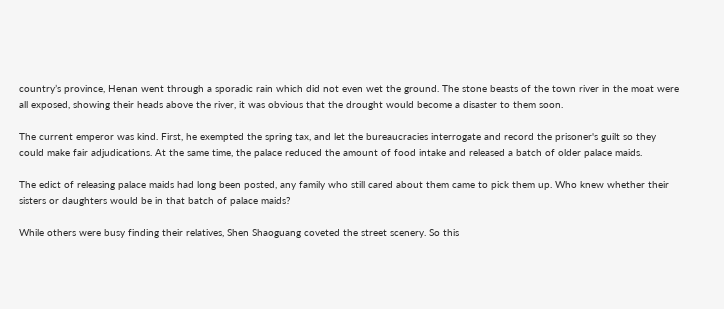country’s province, Henan went through a sporadic rain which did not even wet the ground. The stone beasts of the town river in the moat were all exposed, showing their heads above the river, it was obvious that the drought would become a disaster to them soon.

The current emperor was kind. First, he exempted the spring tax, and let the bureaucracies interrogate and record the prisoner's guilt so they could make fair adjudications. At the same time, the palace reduced the amount of food intake and released a batch of older palace maids.

The edict of releasing palace maids had long been posted, any family who still cared about them came to pick them up. Who knew whether their sisters or daughters would be in that batch of palace maids?

While others were busy finding their relatives, Shen Shaoguang coveted the street scenery. So this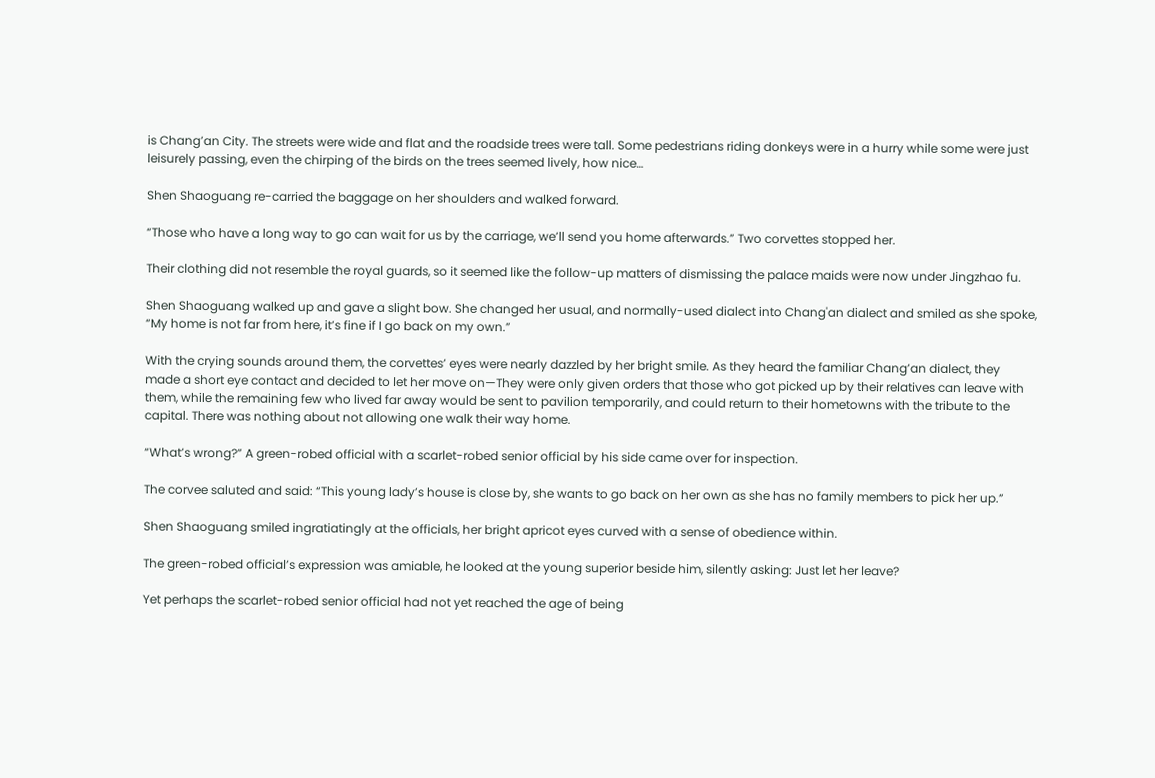is Chang’an City. The streets were wide and flat and the roadside trees were tall. Some pedestrians riding donkeys were in a hurry while some were just leisurely passing, even the chirping of the birds on the trees seemed lively, how nice…

Shen Shaoguang re-carried the baggage on her shoulders and walked forward.

“Those who have a long way to go can wait for us by the carriage, we’ll send you home afterwards.” Two corvettes stopped her.

Their clothing did not resemble the royal guards, so it seemed like the follow-up matters of dismissing the palace maids were now under Jingzhao fu.

Shen Shaoguang walked up and gave a slight bow. She changed her usual, and normally-used dialect into Chang'an dialect and smiled as she spoke, “My home is not far from here, it’s fine if I go back on my own.”

With the crying sounds around them, the corvettes’ eyes were nearly dazzled by her bright smile. As they heard the familiar Chang’an dialect, they made a short eye contact and decided to let her move on—They were only given orders that those who got picked up by their relatives can leave with them, while the remaining few who lived far away would be sent to pavilion temporarily, and could return to their hometowns with the tribute to the capital. There was nothing about not allowing one walk their way home.

“What’s wrong?” A green-robed official with a scarlet-robed senior official by his side came over for inspection.

The corvee saluted and said: “This young lady’s house is close by, she wants to go back on her own as she has no family members to pick her up.”

Shen Shaoguang smiled ingratiatingly at the officials, her bright apricot eyes curved with a sense of obedience within.

The green-robed official’s expression was amiable, he looked at the young superior beside him, silently asking: Just let her leave?

Yet perhaps the scarlet-robed senior official had not yet reached the age of being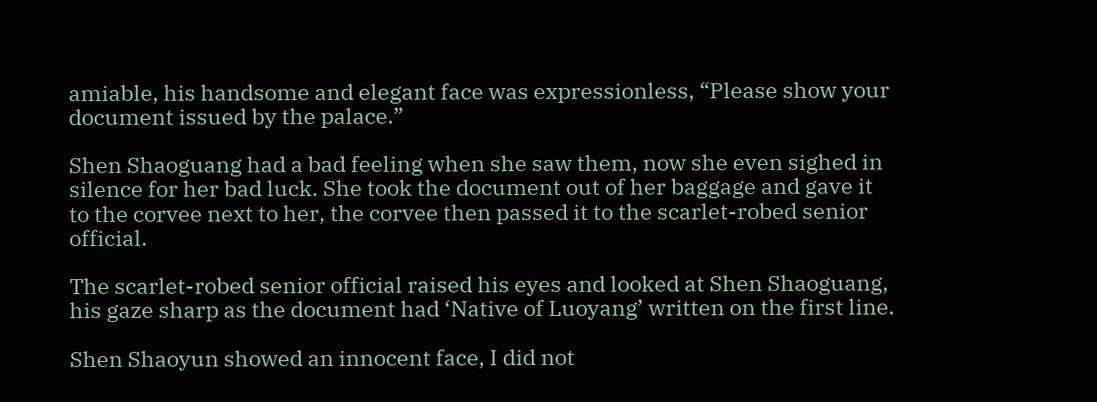amiable, his handsome and elegant face was expressionless, “Please show your document issued by the palace.”

Shen Shaoguang had a bad feeling when she saw them, now she even sighed in silence for her bad luck. She took the document out of her baggage and gave it to the corvee next to her, the corvee then passed it to the scarlet-robed senior official.

The scarlet-robed senior official raised his eyes and looked at Shen Shaoguang, his gaze sharp as the document had ‘Native of Luoyang’ written on the first line.

Shen Shaoyun showed an innocent face, I did not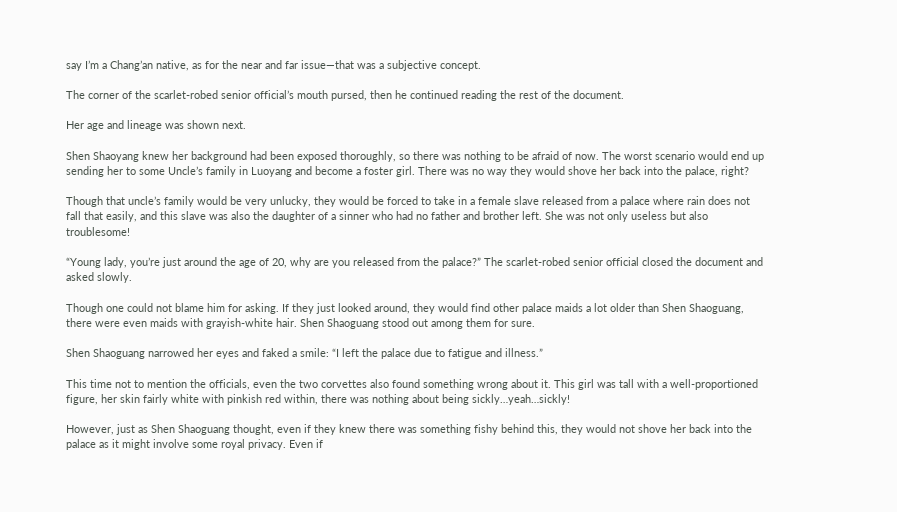say I’m a Chang’an native, as for the near and far issue—that was a subjective concept.

The corner of the scarlet-robed senior official’s mouth pursed, then he continued reading the rest of the document.

Her age and lineage was shown next.

Shen Shaoyang knew her background had been exposed thoroughly, so there was nothing to be afraid of now. The worst scenario would end up sending her to some Uncle’s family in Luoyang and become a foster girl. There was no way they would shove her back into the palace, right?

Though that uncle’s family would be very unlucky, they would be forced to take in a female slave released from a palace where rain does not fall that easily, and this slave was also the daughter of a sinner who had no father and brother left. She was not only useless but also troublesome!

“Young lady, you’re just around the age of 20, why are you released from the palace?” The scarlet-robed senior official closed the document and asked slowly.

Though one could not blame him for asking. If they just looked around, they would find other palace maids a lot older than Shen Shaoguang, there were even maids with grayish-white hair. Shen Shaoguang stood out among them for sure.

Shen Shaoguang narrowed her eyes and faked a smile: “I left the palace due to fatigue and illness.”

This time not to mention the officials, even the two corvettes also found something wrong about it. This girl was tall with a well-proportioned figure, her skin fairly white with pinkish red within, there was nothing about being sickly…yeah…sickly!

However, just as Shen Shaoguang thought, even if they knew there was something fishy behind this, they would not shove her back into the palace as it might involve some royal privacy. Even if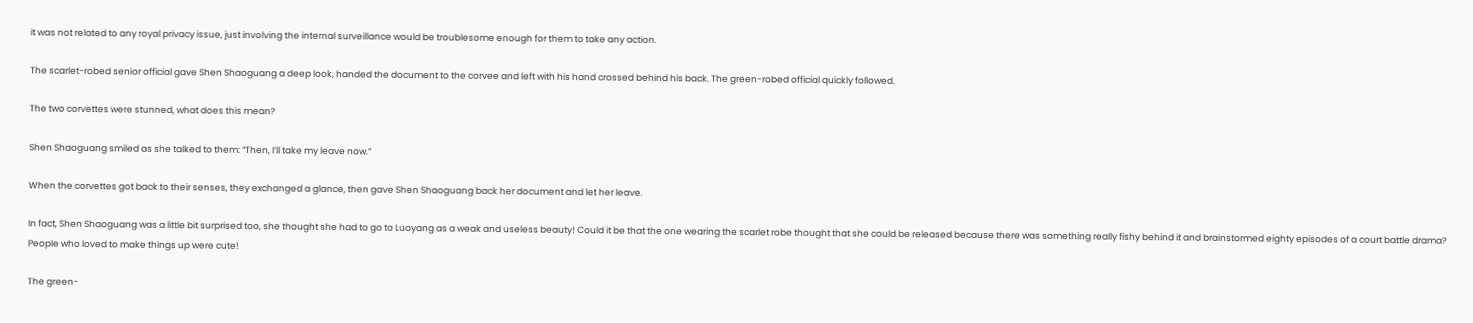it was not related to any royal privacy issue, just involving the internal surveillance would be troublesome enough for them to take any action.

The scarlet-robed senior official gave Shen Shaoguang a deep look, handed the document to the corvee and left with his hand crossed behind his back. The green-robed official quickly followed.

The two corvettes were stunned, what does this mean?

Shen Shaoguang smiled as she talked to them: “Then, I’ll take my leave now.”

When the corvettes got back to their senses, they exchanged a glance, then gave Shen Shaoguang back her document and let her leave.

In fact, Shen Shaoguang was a little bit surprised too, she thought she had to go to Luoyang as a weak and useless beauty! Could it be that the one wearing the scarlet robe thought that she could be released because there was something really fishy behind it and brainstormed eighty episodes of a court battle drama? People who loved to make things up were cute!

The green-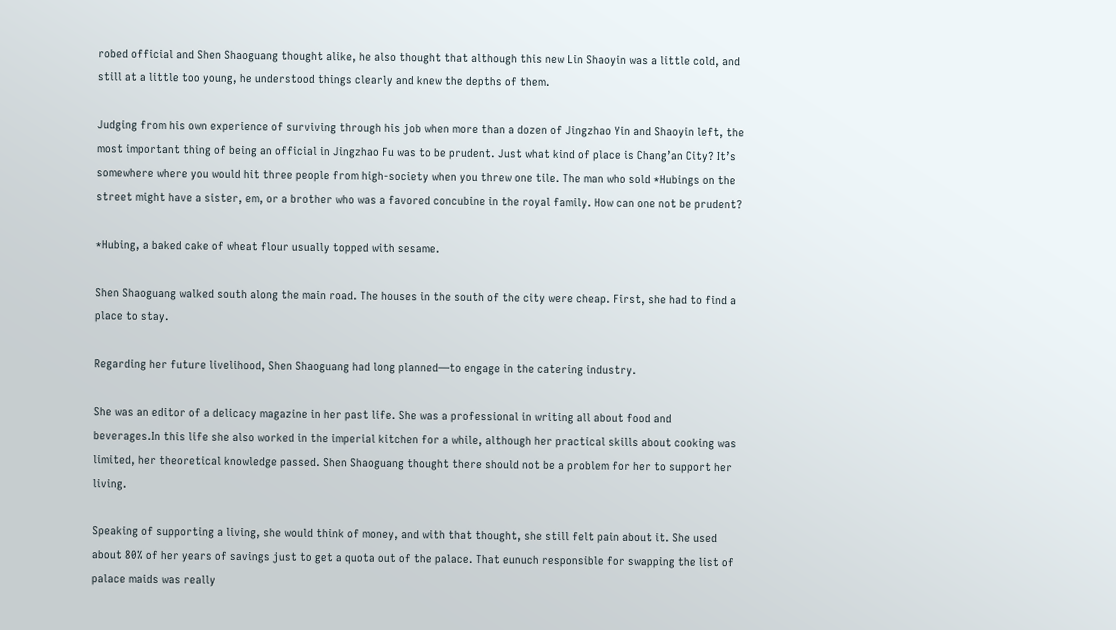robed official and Shen Shaoguang thought alike, he also thought that although this new Lin Shaoyin was a little cold, and still at a little too young, he understood things clearly and knew the depths of them.

Judging from his own experience of surviving through his job when more than a dozen of Jingzhao Yin and Shaoyin left, the most important thing of being an official in Jingzhao Fu was to be prudent. Just what kind of place is Chang’an City? It’s somewhere where you would hit three people from high-society when you threw one tile. The man who sold *Hubings on the street might have a sister, em, or a brother who was a favored concubine in the royal family. How can one not be prudent?

*Hubing, a baked cake of wheat flour usually topped with sesame.

Shen Shaoguang walked south along the main road. The houses in the south of the city were cheap. First, she had to find a place to stay.

Regarding her future livelihood, Shen Shaoguang had long planned—to engage in the catering industry.

She was an editor of a delicacy magazine in her past life. She was a professional in writing all about food and beverages.In this life she also worked in the imperial kitchen for a while, although her practical skills about cooking was limited, her theoretical knowledge passed. Shen Shaoguang thought there should not be a problem for her to support her living.

Speaking of supporting a living, she would think of money, and with that thought, she still felt pain about it. She used about 80% of her years of savings just to get a quota out of the palace. That eunuch responsible for swapping the list of palace maids was really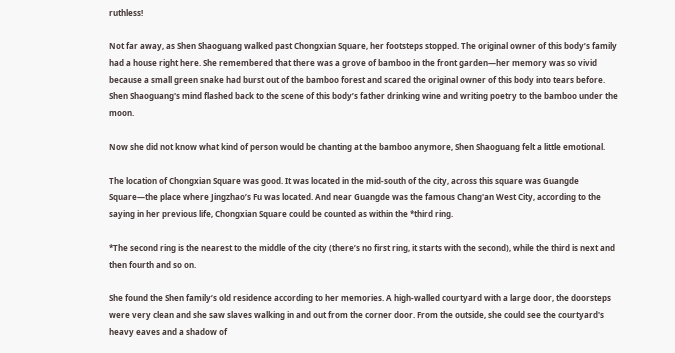ruthless!

Not far away, as Shen Shaoguang walked past Chongxian Square, her footsteps stopped. The original owner of this body’s family had a house right here. She remembered that there was a grove of bamboo in the front garden—her memory was so vivid because a small green snake had burst out of the bamboo forest and scared the original owner of this body into tears before. Shen Shaoguang's mind flashed back to the scene of this body’s father drinking wine and writing poetry to the bamboo under the moon.

Now she did not know what kind of person would be chanting at the bamboo anymore, Shen Shaoguang felt a little emotional.

The location of Chongxian Square was good. It was located in the mid-south of the city, across this square was Guangde Square—the place where Jingzhao’s Fu was located. And near Guangde was the famous Chang'an West City, according to the saying in her previous life, Chongxian Square could be counted as within the *third ring.

*The second ring is the nearest to the middle of the city (there’s no first ring, it starts with the second), while the third is next and then fourth and so on.

She found the Shen family’s old residence according to her memories. A high-walled courtyard with a large door, the doorsteps were very clean and she saw slaves walking in and out from the corner door. From the outside, she could see the courtyard's heavy eaves and a shadow of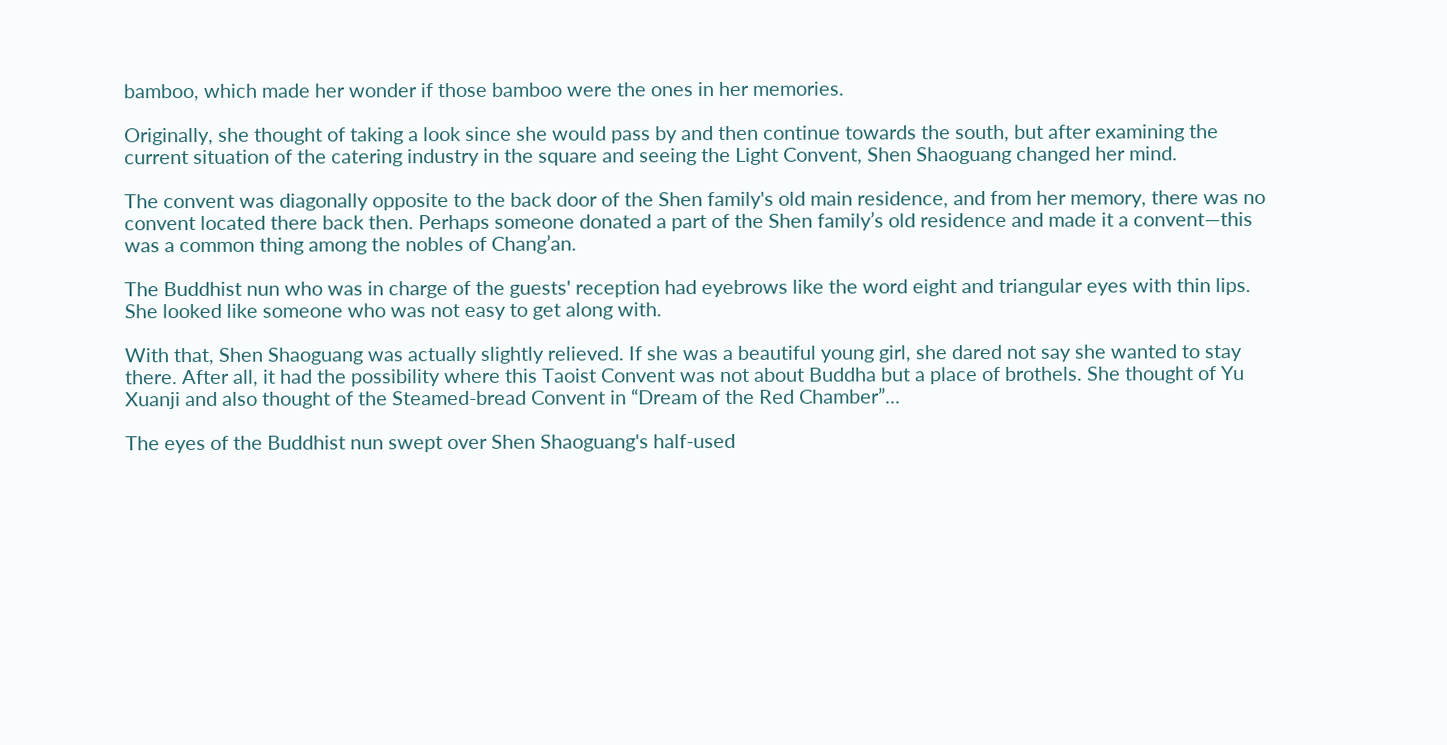bamboo, which made her wonder if those bamboo were the ones in her memories.

Originally, she thought of taking a look since she would pass by and then continue towards the south, but after examining the current situation of the catering industry in the square and seeing the Light Convent, Shen Shaoguang changed her mind.

The convent was diagonally opposite to the back door of the Shen family's old main residence, and from her memory, there was no convent located there back then. Perhaps someone donated a part of the Shen family’s old residence and made it a convent—this was a common thing among the nobles of Chang’an.

The Buddhist nun who was in charge of the guests' reception had eyebrows like the word eight and triangular eyes with thin lips. She looked like someone who was not easy to get along with.

With that, Shen Shaoguang was actually slightly relieved. If she was a beautiful young girl, she dared not say she wanted to stay there. After all, it had the possibility where this Taoist Convent was not about Buddha but a place of brothels. She thought of Yu Xuanji and also thought of the Steamed-bread Convent in “Dream of the Red Chamber”...

The eyes of the Buddhist nun swept over Shen Shaoguang's half-used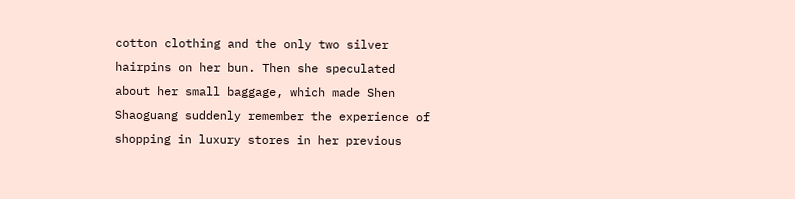cotton clothing and the only two silver hairpins on her bun. Then she speculated about her small baggage, which made Shen Shaoguang suddenly remember the experience of shopping in luxury stores in her previous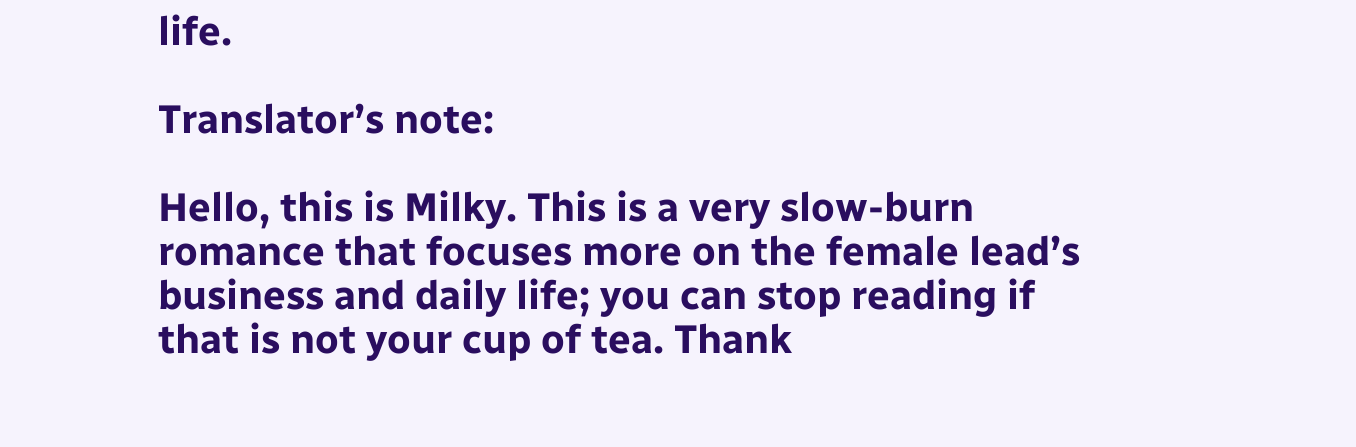life.

Translator’s note:

Hello, this is Milky. This is a very slow-burn romance that focuses more on the female lead’s business and daily life; you can stop reading if that is not your cup of tea. Thank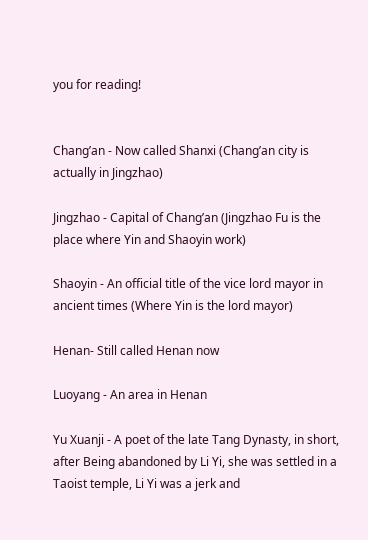you for reading!


Chang’an - Now called Shanxi (Chang’an city is actually in Jingzhao)

Jingzhao - Capital of Chang’an (Jingzhao Fu is the place where Yin and Shaoyin work)

Shaoyin - An official title of the vice lord mayor in ancient times (Where Yin is the lord mayor)

Henan- Still called Henan now

Luoyang - An area in Henan

Yu Xuanji - A poet of the late Tang Dynasty, in short, after Being abandoned by Li Yi, she was settled in a Taoist temple, Li Yi was a jerk and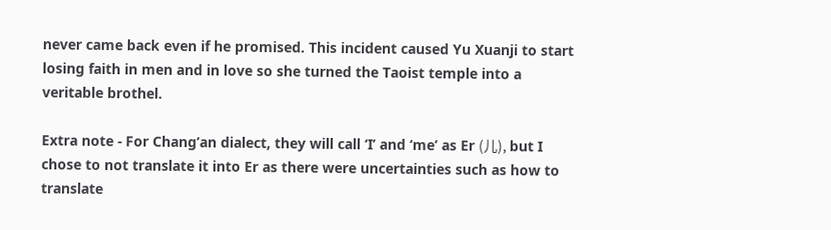never came back even if he promised. This incident caused Yu Xuanji to start losing faith in men and in love so she turned the Taoist temple into a veritable brothel.

Extra note - For Chang’an dialect, they will call ‘I’ and ‘me’ as Er (儿), but I chose to not translate it into Er as there were uncertainties such as how to translate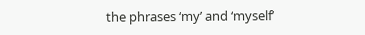the phrases ‘my’ and ‘myself’